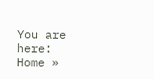You are here: Home »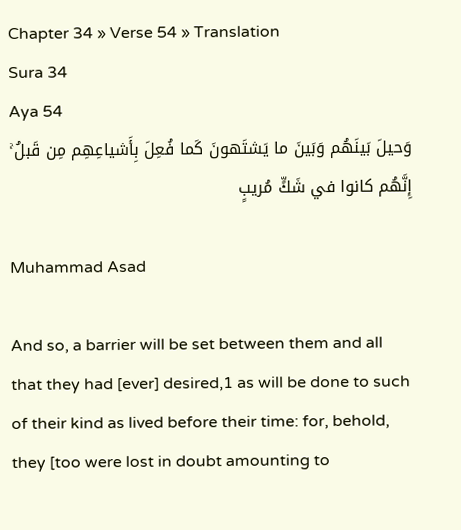Chapter 34 » Verse 54 » Translation
Sura 34
Aya 54
وَحيلَ بَينَهُم وَبَينَ ما يَشتَهونَ كَما فُعِلَ بِأَشياعِهِم مِن قَبلُ ۚ إِنَّهُم كانوا في شَكٍّ مُريبٍ

Muhammad Asad

And so, a barrier will be set between them and all that they had [ever] desired,1 as will be done to such of their kind as lived before their time: for, behold, they [too were lost in doubt amounting to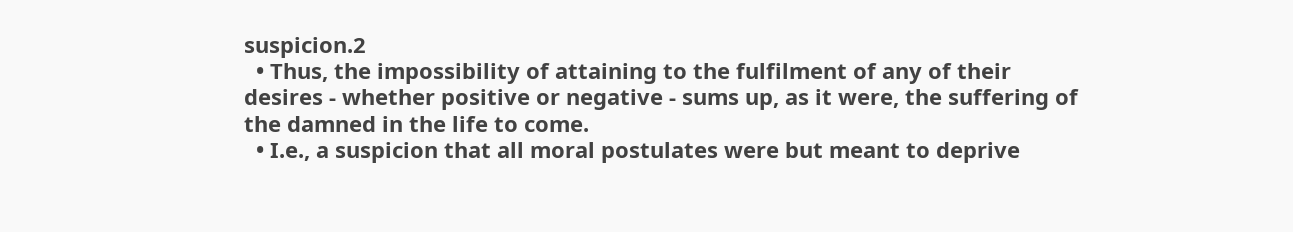suspicion.2
  • Thus, the impossibility of attaining to the fulfilment of any of their desires - whether positive or negative - sums up, as it were, the suffering of the damned in the life to come.
  • I.e., a suspicion that all moral postulates were but meant to deprive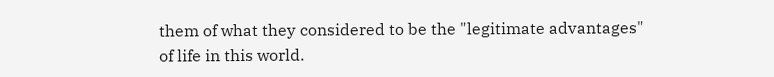them of what they considered to be the "legitimate advantages" of life in this world.